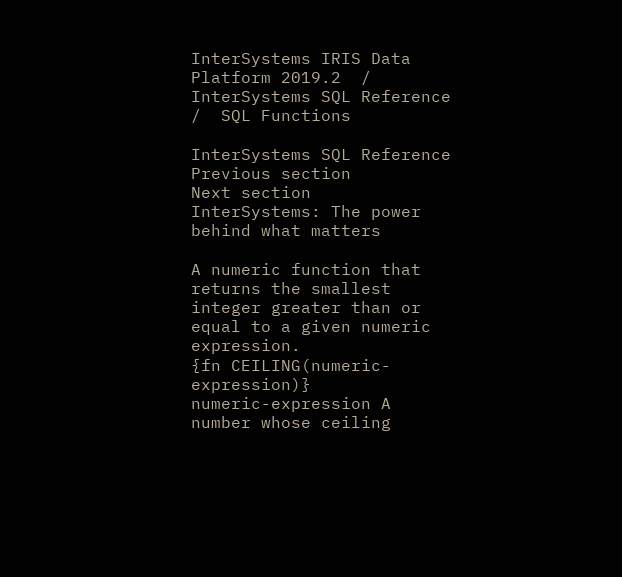InterSystems IRIS Data Platform 2019.2  /  InterSystems SQL Reference  /  SQL Functions

InterSystems SQL Reference
Previous section           Next section
InterSystems: The power behind what matters

A numeric function that returns the smallest integer greater than or equal to a given numeric expression.
{fn CEILING(numeric-expression)}
numeric-expression A number whose ceiling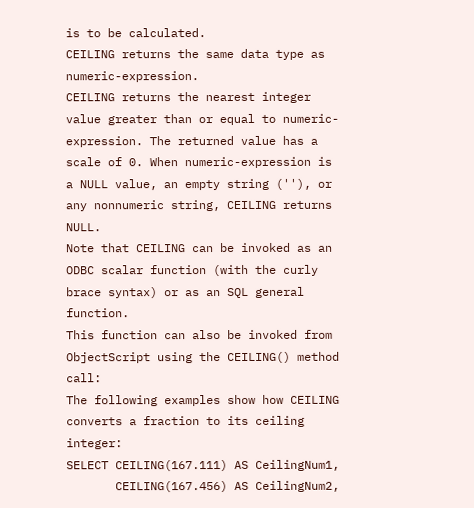is to be calculated.
CEILING returns the same data type as numeric-expression.
CEILING returns the nearest integer value greater than or equal to numeric-expression. The returned value has a scale of 0. When numeric-expression is a NULL value, an empty string (''), or any nonnumeric string, CEILING returns NULL.
Note that CEILING can be invoked as an ODBC scalar function (with the curly brace syntax) or as an SQL general function.
This function can also be invoked from ObjectScript using the CEILING() method call:
The following examples show how CEILING converts a fraction to its ceiling integer:
SELECT CEILING(167.111) AS CeilingNum1,
       CEILING(167.456) AS CeilingNum2,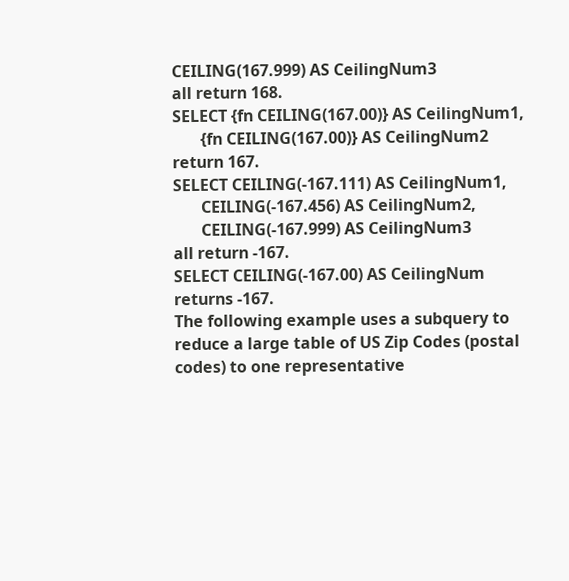CEILING(167.999) AS CeilingNum3
all return 168.
SELECT {fn CEILING(167.00)} AS CeilingNum1,
       {fn CEILING(167.00)} AS CeilingNum2
return 167.
SELECT CEILING(-167.111) AS CeilingNum1,
       CEILING(-167.456) AS CeilingNum2,
       CEILING(-167.999) AS CeilingNum3
all return -167.
SELECT CEILING(-167.00) AS CeilingNum
returns -167.
The following example uses a subquery to reduce a large table of US Zip Codes (postal codes) to one representative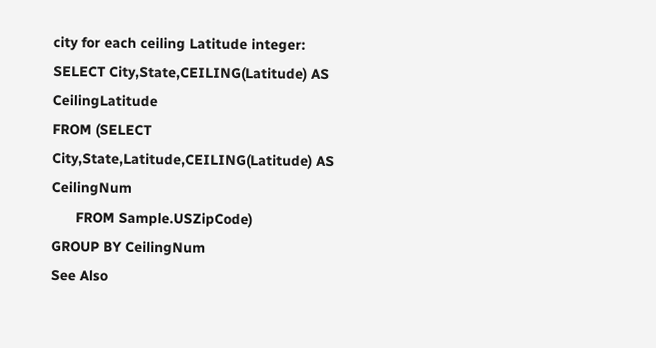city for each ceiling Latitude integer:
SELECT City,State,CEILING(Latitude) AS CeilingLatitude
FROM (SELECT City,State,Latitude,CEILING(Latitude) AS CeilingNum
      FROM Sample.USZipCode)
GROUP BY CeilingNum
See Also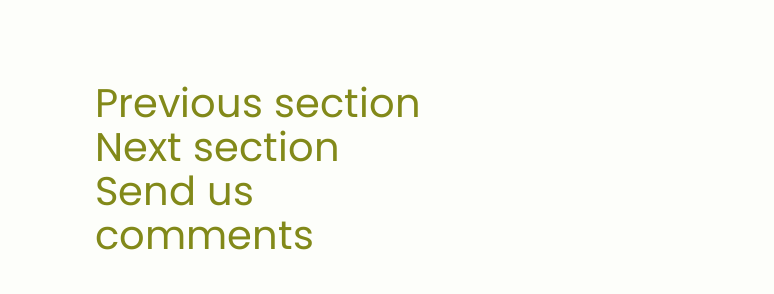Previous section           Next section
Send us comments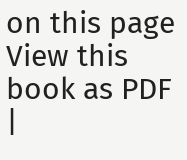on this page
View this book as PDF   |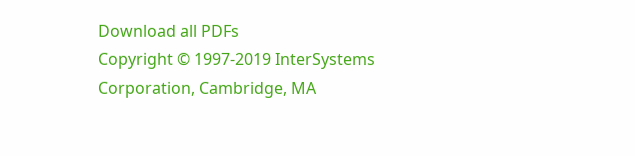Download all PDFs
Copyright © 1997-2019 InterSystems Corporation, Cambridge, MA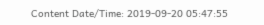Content Date/Time: 2019-09-20 05:47:55